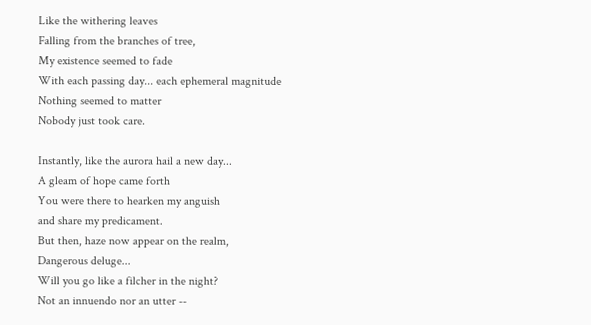Like the withering leaves
Falling from the branches of tree,
My existence seemed to fade
With each passing day... each ephemeral magnitude
Nothing seemed to matter
Nobody just took care.

Instantly, like the aurora hail a new day...
A gleam of hope came forth
You were there to hearken my anguish
and share my predicament.
But then, haze now appear on the realm,
Dangerous deluge...
Will you go like a filcher in the night?
Not an innuendo nor an utter --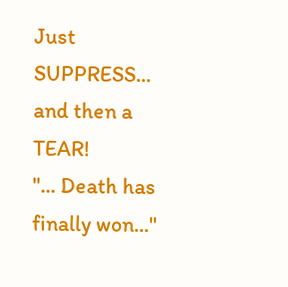Just SUPPRESS... and then a TEAR!
"... Death has finally won..."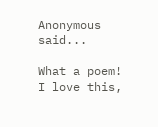Anonymous said...

What a poem! I love this,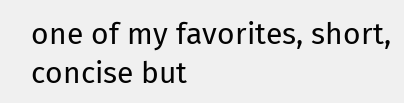one of my favorites, short, concise but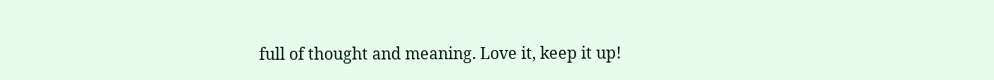full of thought and meaning. Love it, keep it up!